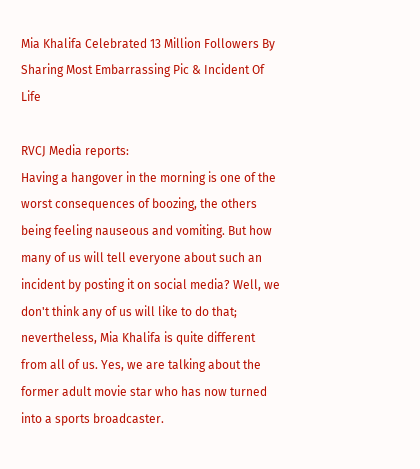Mia Khalifa Celebrated 13 Million Followers By Sharing Most Embarrassing Pic & Incident Of Life

RVCJ Media reports:
Having a hangover in the morning is one of the worst consequences of boozing, the others being feeling nauseous and vomiting. But how many of us will tell everyone about such an incident by posting it on social media? Well, we don't think any of us will like to do that; nevertheless, Mia Khalifa is quite different from all of us. Yes, we are talking about the former adult movie star who has now turned into a sports broadcaster.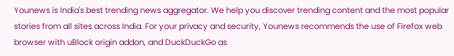Younews is India's best trending news aggregator. We help you discover trending content and the most popular stories from all sites across India. For your privacy and security, Younews recommends the use of Firefox web browser with uBlock origin addon, and DuckDuckGo as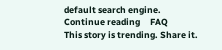default search engine.
Continue reading     FAQ
This story is trending. Share it.